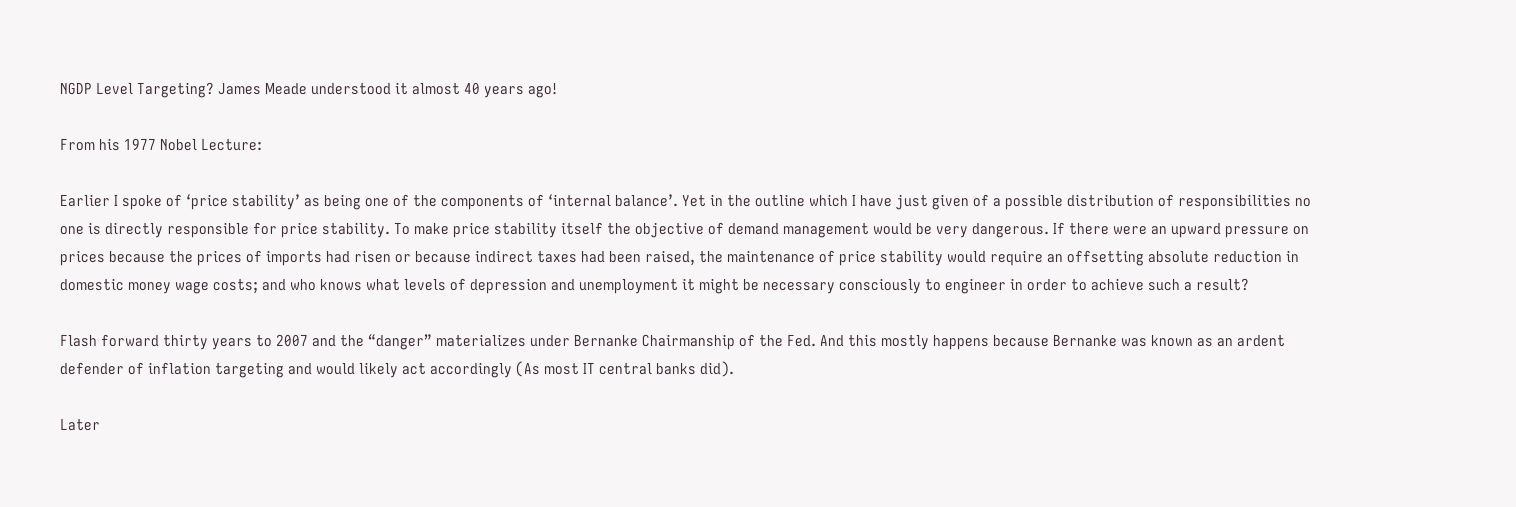NGDP Level Targeting? James Meade understood it almost 40 years ago!

From his 1977 Nobel Lecture:

Earlier I spoke of ‘price stability’ as being one of the components of ‘internal balance’. Yet in the outline which I have just given of a possible distribution of responsibilities no one is directly responsible for price stability. To make price stability itself the objective of demand management would be very dangerous. If there were an upward pressure on prices because the prices of imports had risen or because indirect taxes had been raised, the maintenance of price stability would require an offsetting absolute reduction in domestic money wage costs; and who knows what levels of depression and unemployment it might be necessary consciously to engineer in order to achieve such a result?

Flash forward thirty years to 2007 and the “danger” materializes under Bernanke Chairmanship of the Fed. And this mostly happens because Bernanke was known as an ardent defender of inflation targeting and would likely act accordingly (As most IT central banks did).

Later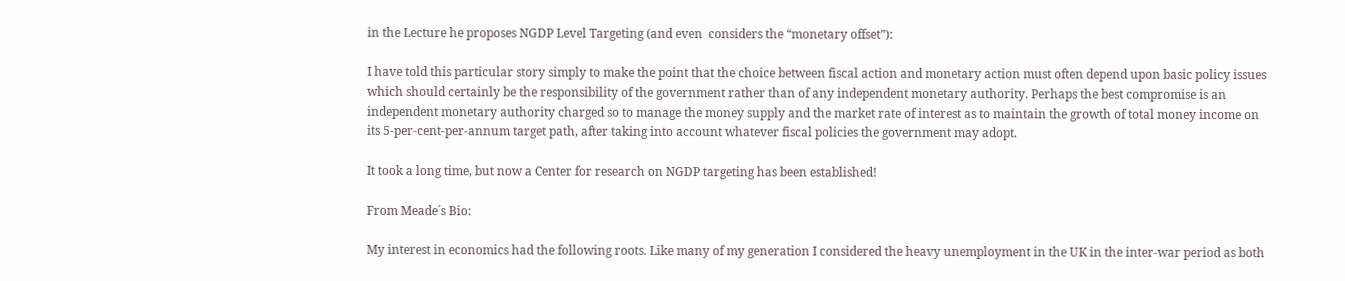in the Lecture he proposes NGDP Level Targeting (and even  considers the “monetary offset”):

I have told this particular story simply to make the point that the choice between fiscal action and monetary action must often depend upon basic policy issues which should certainly be the responsibility of the government rather than of any independent monetary authority. Perhaps the best compromise is an independent monetary authority charged so to manage the money supply and the market rate of interest as to maintain the growth of total money income on its 5-per-cent-per-annum target path, after taking into account whatever fiscal policies the government may adopt.

It took a long time, but now a Center for research on NGDP targeting has been established!

From Meade´s Bio:

My interest in economics had the following roots. Like many of my generation I considered the heavy unemployment in the UK in the inter-war period as both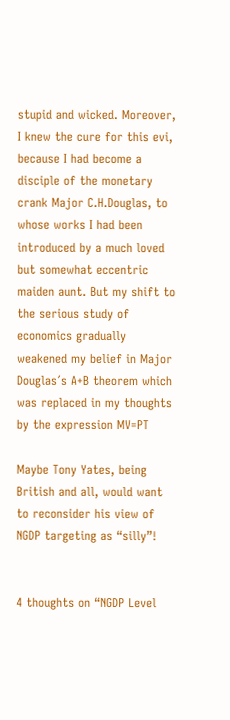stupid and wicked. Moreover, I knew the cure for this evi, because I had become a disciple of the monetary crank Major C.H.Douglas, to whose works I had been introduced by a much loved but somewhat eccentric maiden aunt. But my shift to the serious study of economics gradually weakened my belief in Major Douglas´s A+B theorem which was replaced in my thoughts by the expression MV=PT

Maybe Tony Yates, being British and all, would want to reconsider his view of NGDP targeting as “silly”!


4 thoughts on “NGDP Level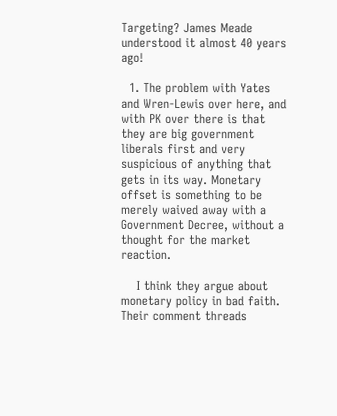Targeting? James Meade understood it almost 40 years ago!

  1. The problem with Yates and Wren-Lewis over here, and with PK over there is that they are big government liberals first and very suspicious of anything that gets in its way. Monetary offset is something to be merely waived away with a Government Decree, without a thought for the market reaction.

    I think they argue about monetary policy in bad faith. Their comment threads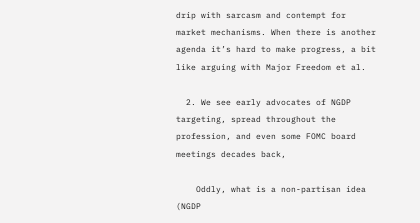drip with sarcasm and contempt for market mechanisms. When there is another agenda it’s hard to make progress, a bit like arguing with Major Freedom et al.

  2. We see early advocates of NGDP targeting, spread throughout the profession, and even some FOMC board meetings decades back,

    Oddly, what is a non-partisan idea (NGDP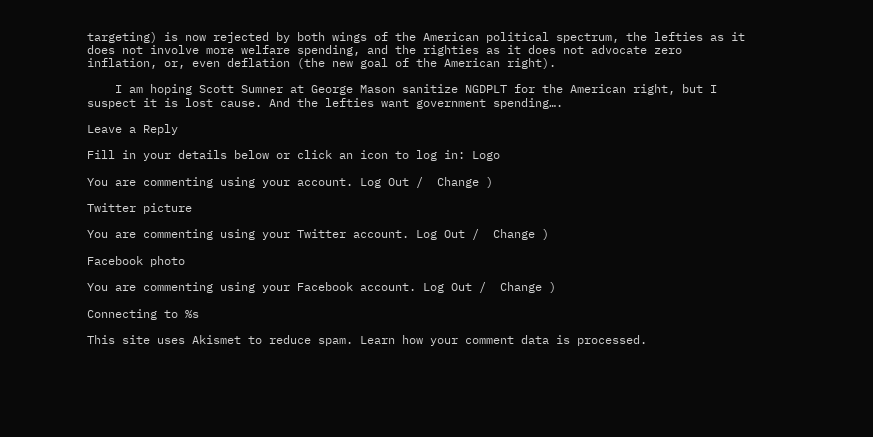targeting) is now rejected by both wings of the American political spectrum, the lefties as it does not involve more welfare spending, and the righties as it does not advocate zero inflation, or, even deflation (the new goal of the American right).

    I am hoping Scott Sumner at George Mason sanitize NGDPLT for the American right, but I suspect it is lost cause. And the lefties want government spending….

Leave a Reply

Fill in your details below or click an icon to log in: Logo

You are commenting using your account. Log Out /  Change )

Twitter picture

You are commenting using your Twitter account. Log Out /  Change )

Facebook photo

You are commenting using your Facebook account. Log Out /  Change )

Connecting to %s

This site uses Akismet to reduce spam. Learn how your comment data is processed.